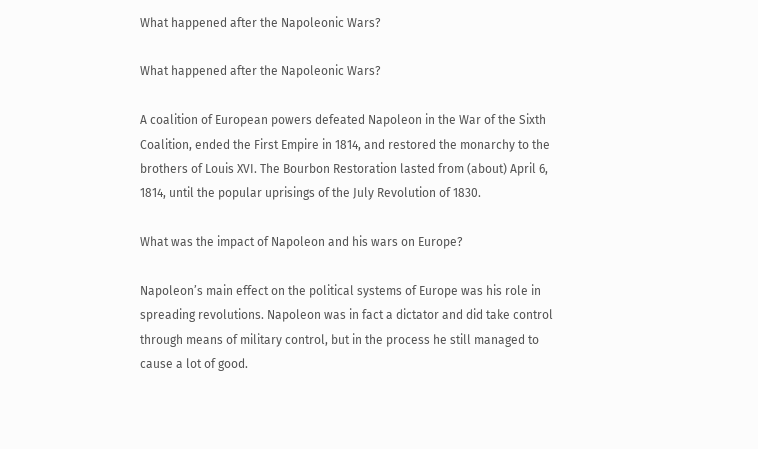What happened after the Napoleonic Wars?

What happened after the Napoleonic Wars?

A coalition of European powers defeated Napoleon in the War of the Sixth Coalition, ended the First Empire in 1814, and restored the monarchy to the brothers of Louis XVI. The Bourbon Restoration lasted from (about) April 6, 1814, until the popular uprisings of the July Revolution of 1830.

What was the impact of Napoleon and his wars on Europe?

Napoleon’s main effect on the political systems of Europe was his role in spreading revolutions. Napoleon was in fact a dictator and did take control through means of military control, but in the process he still managed to cause a lot of good.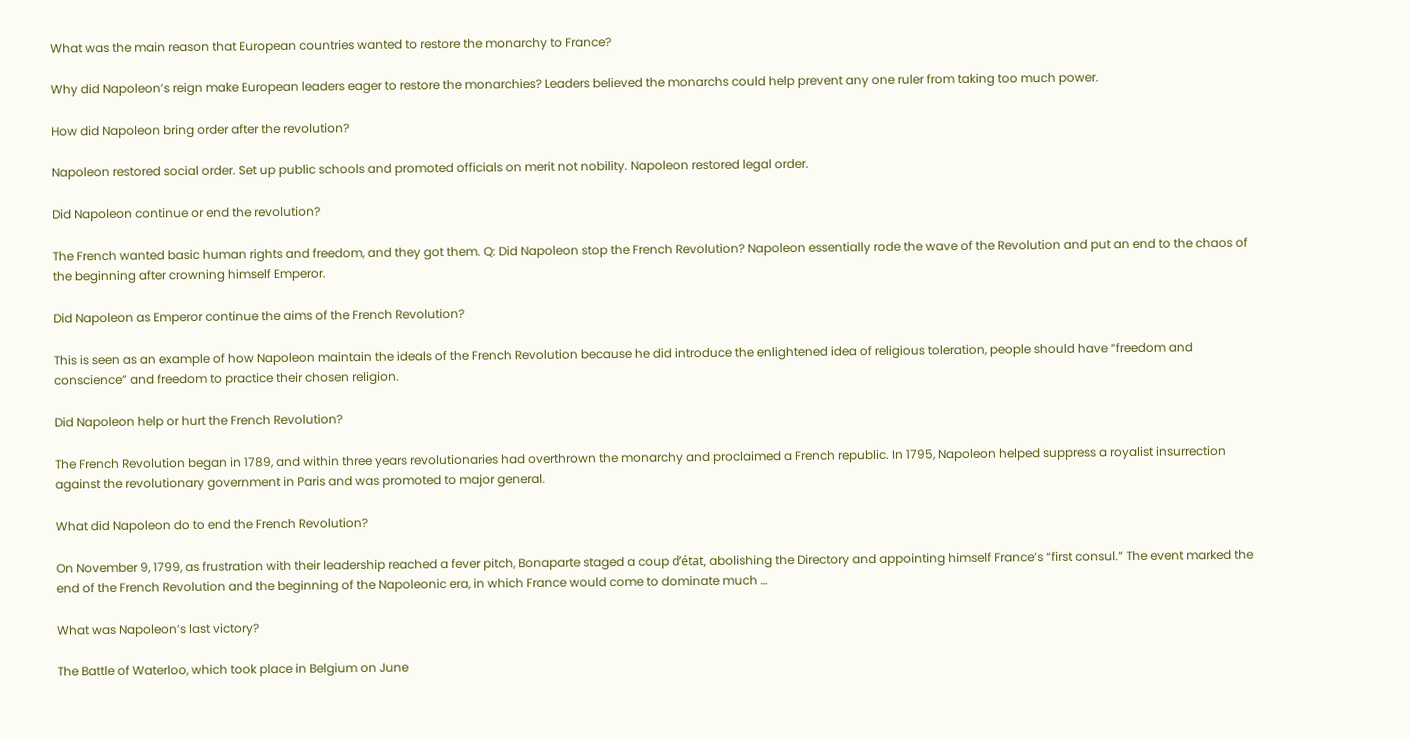What was the main reason that European countries wanted to restore the monarchy to France?

Why did Napoleon’s reign make European leaders eager to restore the monarchies? Leaders believed the monarchs could help prevent any one ruler from taking too much power.

How did Napoleon bring order after the revolution?

Napoleon restored social order. Set up public schools and promoted officials on merit not nobility. Napoleon restored legal order.

Did Napoleon continue or end the revolution?

The French wanted basic human rights and freedom, and they got them. Q: Did Napoleon stop the French Revolution? Napoleon essentially rode the wave of the Revolution and put an end to the chaos of the beginning after crowning himself Emperor.

Did Napoleon as Emperor continue the aims of the French Revolution?

This is seen as an example of how Napoleon maintain the ideals of the French Revolution because he did introduce the enlightened idea of religious toleration, people should have “freedom and conscience” and freedom to practice their chosen religion.

Did Napoleon help or hurt the French Revolution?

The French Revolution began in 1789, and within three years revolutionaries had overthrown the monarchy and proclaimed a French republic. In 1795, Napoleon helped suppress a royalist insurrection against the revolutionary government in Paris and was promoted to major general.

What did Napoleon do to end the French Revolution?

On November 9, 1799, as frustration with their leadership reached a fever pitch, Bonaparte staged a coup d’état, abolishing the Directory and appointing himself France’s “first consul.” The event marked the end of the French Revolution and the beginning of the Napoleonic era, in which France would come to dominate much …

What was Napoleon’s last victory?

The Battle of Waterloo, which took place in Belgium on June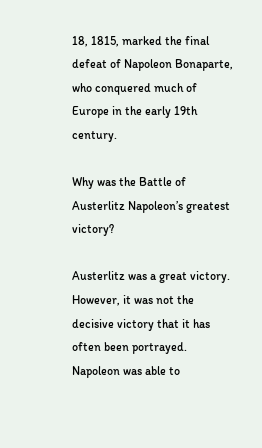18, 1815, marked the final defeat of Napoleon Bonaparte, who conquered much of Europe in the early 19th century.

Why was the Battle of Austerlitz Napoleon’s greatest victory?

Austerlitz was a great victory. However, it was not the decisive victory that it has often been portrayed. Napoleon was able to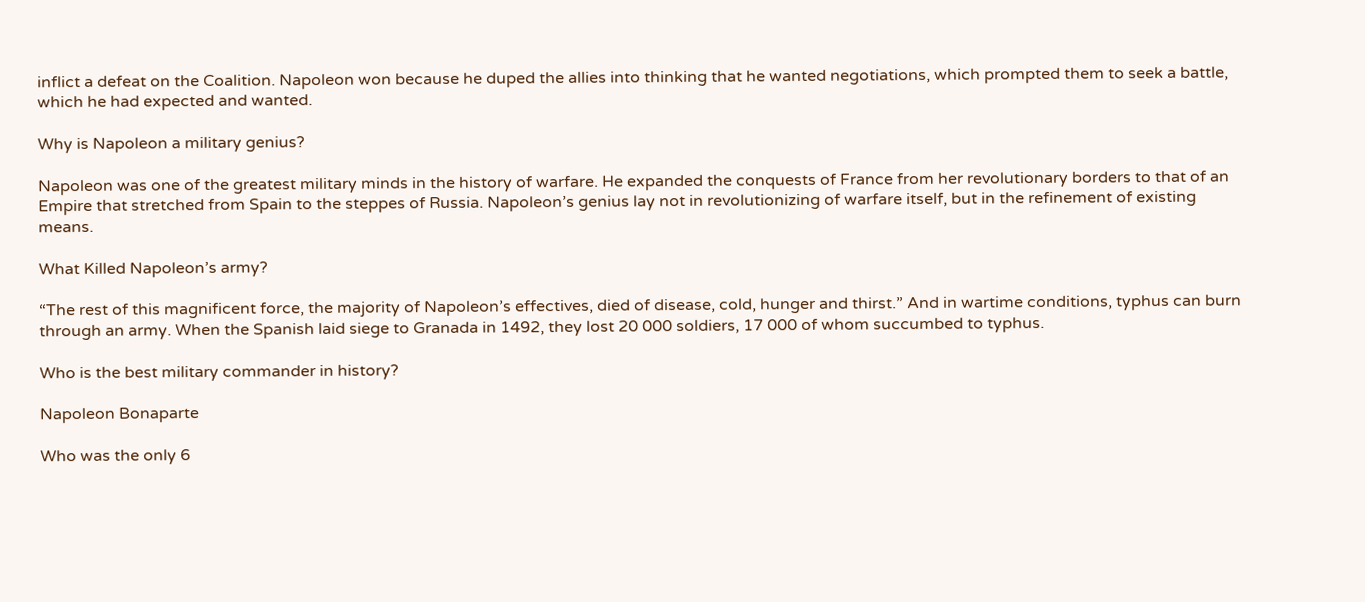inflict a defeat on the Coalition. Napoleon won because he duped the allies into thinking that he wanted negotiations, which prompted them to seek a battle, which he had expected and wanted.

Why is Napoleon a military genius?

Napoleon was one of the greatest military minds in the history of warfare. He expanded the conquests of France from her revolutionary borders to that of an Empire that stretched from Spain to the steppes of Russia. Napoleon’s genius lay not in revolutionizing of warfare itself, but in the refinement of existing means.

What Killed Napoleon’s army?

“The rest of this magnificent force, the majority of Napoleon’s effectives, died of disease, cold, hunger and thirst.” And in wartime conditions, typhus can burn through an army. When the Spanish laid siege to Granada in 1492, they lost 20 000 soldiers, 17 000 of whom succumbed to typhus.

Who is the best military commander in history?

Napoleon Bonaparte

Who was the only 6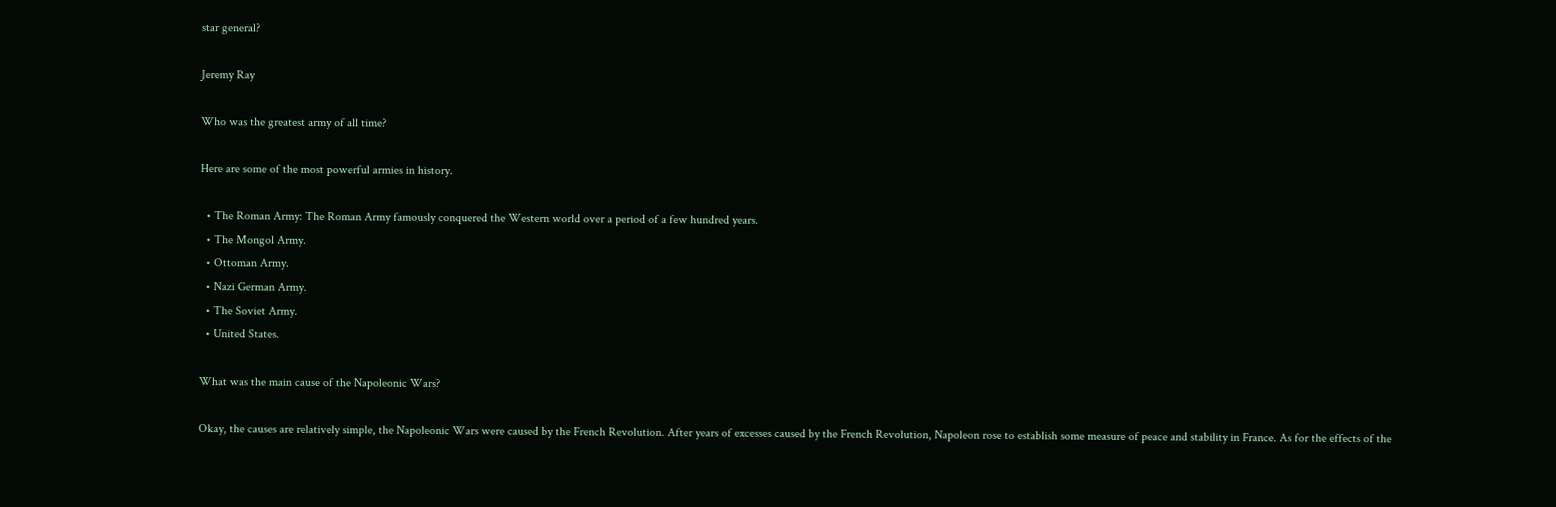star general?

Jeremy Ray

Who was the greatest army of all time?

Here are some of the most powerful armies in history.

  • The Roman Army: The Roman Army famously conquered the Western world over a period of a few hundred years.
  • The Mongol Army.
  • Ottoman Army.
  • Nazi German Army.
  • The Soviet Army.
  • United States.

What was the main cause of the Napoleonic Wars?

Okay, the causes are relatively simple, the Napoleonic Wars were caused by the French Revolution. After years of excesses caused by the French Revolution, Napoleon rose to establish some measure of peace and stability in France. As for the effects of the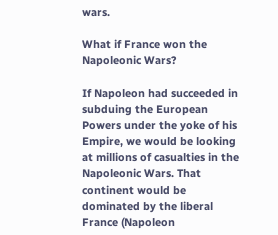wars.

What if France won the Napoleonic Wars?

If Napoleon had succeeded in subduing the European Powers under the yoke of his Empire, we would be looking at millions of casualties in the Napoleonic Wars. That continent would be dominated by the liberal France (Napoleon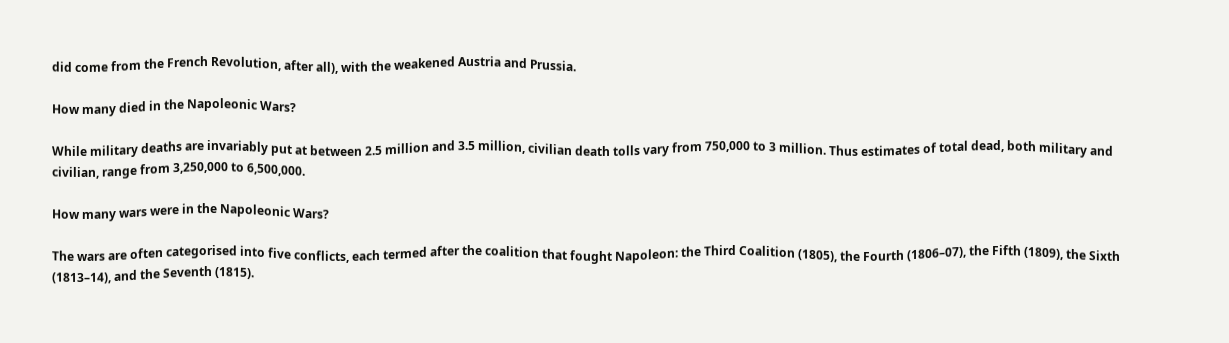did come from the French Revolution, after all), with the weakened Austria and Prussia.

How many died in the Napoleonic Wars?

While military deaths are invariably put at between 2.5 million and 3.5 million, civilian death tolls vary from 750,000 to 3 million. Thus estimates of total dead, both military and civilian, range from 3,250,000 to 6,500,000.

How many wars were in the Napoleonic Wars?

The wars are often categorised into five conflicts, each termed after the coalition that fought Napoleon: the Third Coalition (1805), the Fourth (1806–07), the Fifth (1809), the Sixth (1813–14), and the Seventh (1815).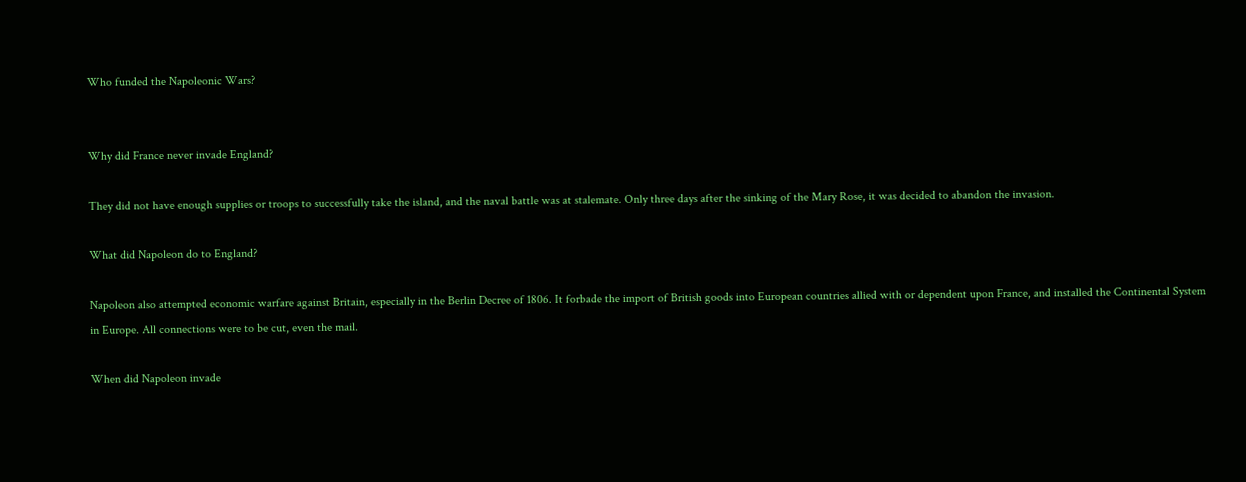Who funded the Napoleonic Wars?


Why did France never invade England?

They did not have enough supplies or troops to successfully take the island, and the naval battle was at stalemate. Only three days after the sinking of the Mary Rose, it was decided to abandon the invasion.

What did Napoleon do to England?

Napoleon also attempted economic warfare against Britain, especially in the Berlin Decree of 1806. It forbade the import of British goods into European countries allied with or dependent upon France, and installed the Continental System in Europe. All connections were to be cut, even the mail.

When did Napoleon invade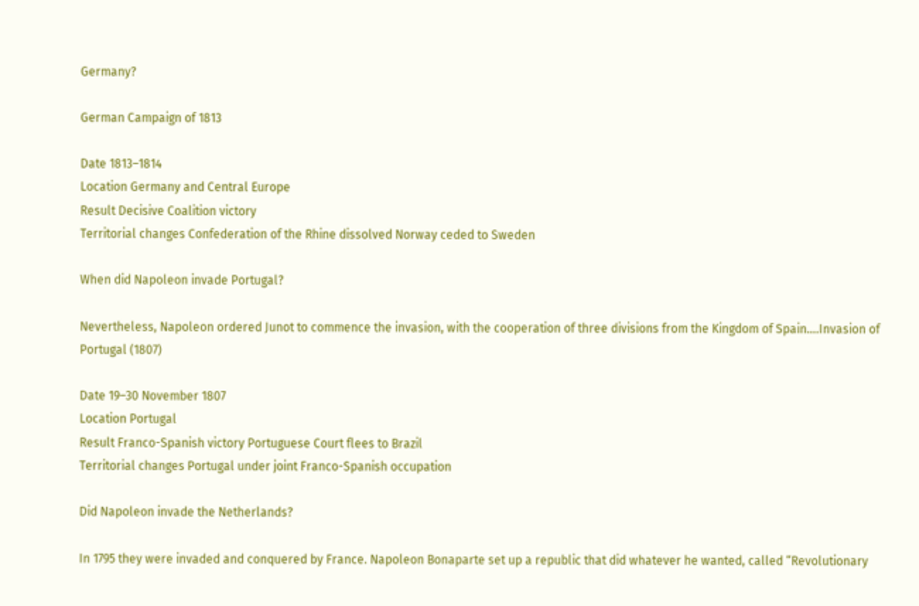Germany?

German Campaign of 1813

Date 1813–1814
Location Germany and Central Europe
Result Decisive Coalition victory
Territorial changes Confederation of the Rhine dissolved Norway ceded to Sweden

When did Napoleon invade Portugal?

Nevertheless, Napoleon ordered Junot to commence the invasion, with the cooperation of three divisions from the Kingdom of Spain….Invasion of Portugal (1807)

Date 19–30 November 1807
Location Portugal
Result Franco-Spanish victory Portuguese Court flees to Brazil
Territorial changes Portugal under joint Franco-Spanish occupation

Did Napoleon invade the Netherlands?

In 1795 they were invaded and conquered by France. Napoleon Bonaparte set up a republic that did whatever he wanted, called “Revolutionary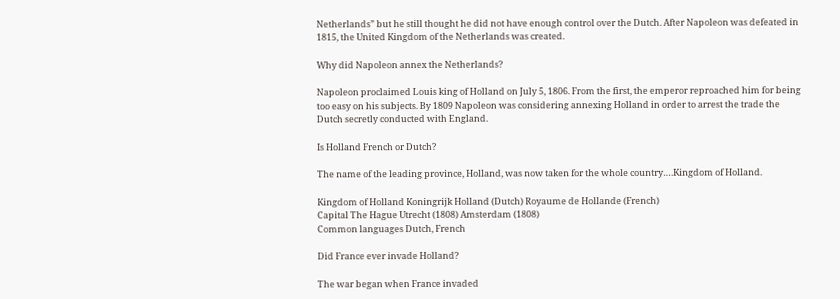Netherlands” but he still thought he did not have enough control over the Dutch. After Napoleon was defeated in 1815, the United Kingdom of the Netherlands was created.

Why did Napoleon annex the Netherlands?

Napoleon proclaimed Louis king of Holland on July 5, 1806. From the first, the emperor reproached him for being too easy on his subjects. By 1809 Napoleon was considering annexing Holland in order to arrest the trade the Dutch secretly conducted with England.

Is Holland French or Dutch?

The name of the leading province, Holland, was now taken for the whole country….Kingdom of Holland.

Kingdom of Holland Koningrijk Holland (Dutch) Royaume de Hollande (French)
Capital The Hague Utrecht (1808) Amsterdam (1808)
Common languages Dutch, French

Did France ever invade Holland?

The war began when France invaded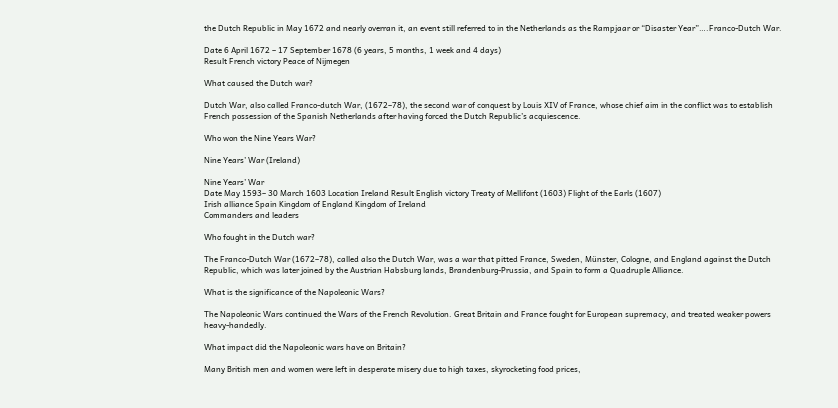the Dutch Republic in May 1672 and nearly overran it, an event still referred to in the Netherlands as the Rampjaar or “Disaster Year”….Franco-Dutch War.

Date 6 April 1672 – 17 September 1678 (6 years, 5 months, 1 week and 4 days)
Result French victory Peace of Nijmegen

What caused the Dutch war?

Dutch War, also called Franco-dutch War, (1672–78), the second war of conquest by Louis XIV of France, whose chief aim in the conflict was to establish French possession of the Spanish Netherlands after having forced the Dutch Republic’s acquiescence.

Who won the Nine Years War?

Nine Years’ War (Ireland)

Nine Years’ War
Date May 1593– 30 March 1603 Location Ireland Result English victory Treaty of Mellifont (1603) Flight of the Earls (1607)
Irish alliance Spain Kingdom of England Kingdom of Ireland
Commanders and leaders

Who fought in the Dutch war?

The Franco-Dutch War (1672–78), called also the Dutch War, was a war that pitted France, Sweden, Münster, Cologne, and England against the Dutch Republic, which was later joined by the Austrian Habsburg lands, Brandenburg-Prussia, and Spain to form a Quadruple Alliance.

What is the significance of the Napoleonic Wars?

The Napoleonic Wars continued the Wars of the French Revolution. Great Britain and France fought for European supremacy, and treated weaker powers heavy-handedly.

What impact did the Napoleonic wars have on Britain?

Many British men and women were left in desperate misery due to high taxes, skyrocketing food prices,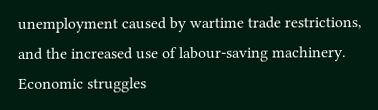unemployment caused by wartime trade restrictions, and the increased use of labour-saving machinery. Economic struggles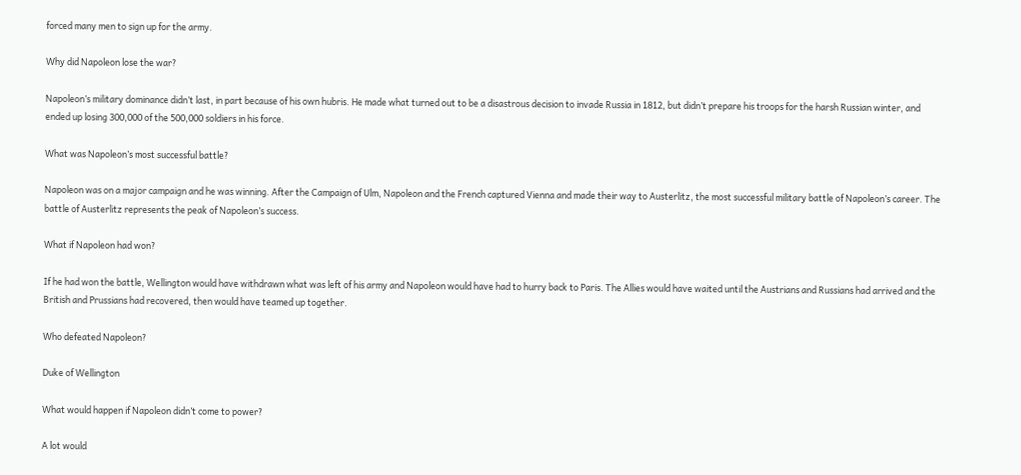forced many men to sign up for the army.

Why did Napoleon lose the war?

Napoleon’s military dominance didn’t last, in part because of his own hubris. He made what turned out to be a disastrous decision to invade Russia in 1812, but didn’t prepare his troops for the harsh Russian winter, and ended up losing 300,000 of the 500,000 soldiers in his force.

What was Napoleon’s most successful battle?

Napoleon was on a major campaign and he was winning. After the Campaign of Ulm, Napoleon and the French captured Vienna and made their way to Austerlitz, the most successful military battle of Napoleon’s career. The battle of Austerlitz represents the peak of Napoleon’s success.

What if Napoleon had won?

If he had won the battle, Wellington would have withdrawn what was left of his army and Napoleon would have had to hurry back to Paris. The Allies would have waited until the Austrians and Russians had arrived and the British and Prussians had recovered, then would have teamed up together.

Who defeated Napoleon?

Duke of Wellington

What would happen if Napoleon didn’t come to power?

A lot would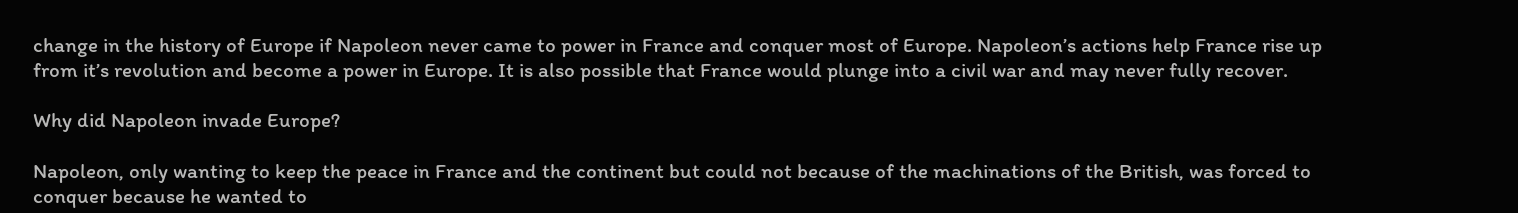change in the history of Europe if Napoleon never came to power in France and conquer most of Europe. Napoleon’s actions help France rise up from it’s revolution and become a power in Europe. It is also possible that France would plunge into a civil war and may never fully recover.

Why did Napoleon invade Europe?

Napoleon, only wanting to keep the peace in France and the continent but could not because of the machinations of the British, was forced to conquer because he wanted to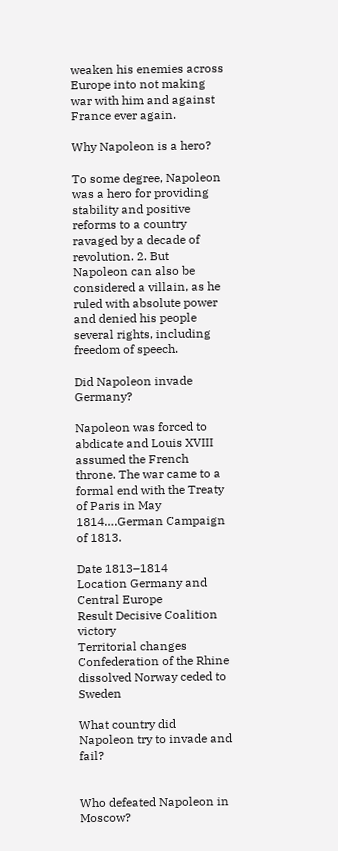weaken his enemies across Europe into not making war with him and against France ever again.

Why Napoleon is a hero?

To some degree, Napoleon was a hero for providing stability and positive reforms to a country ravaged by a decade of revolution. 2. But Napoleon can also be considered a villain, as he ruled with absolute power and denied his people several rights, including freedom of speech.

Did Napoleon invade Germany?

Napoleon was forced to abdicate and Louis XVIII assumed the French throne. The war came to a formal end with the Treaty of Paris in May 1814….German Campaign of 1813.

Date 1813–1814
Location Germany and Central Europe
Result Decisive Coalition victory
Territorial changes Confederation of the Rhine dissolved Norway ceded to Sweden

What country did Napoleon try to invade and fail?


Who defeated Napoleon in Moscow?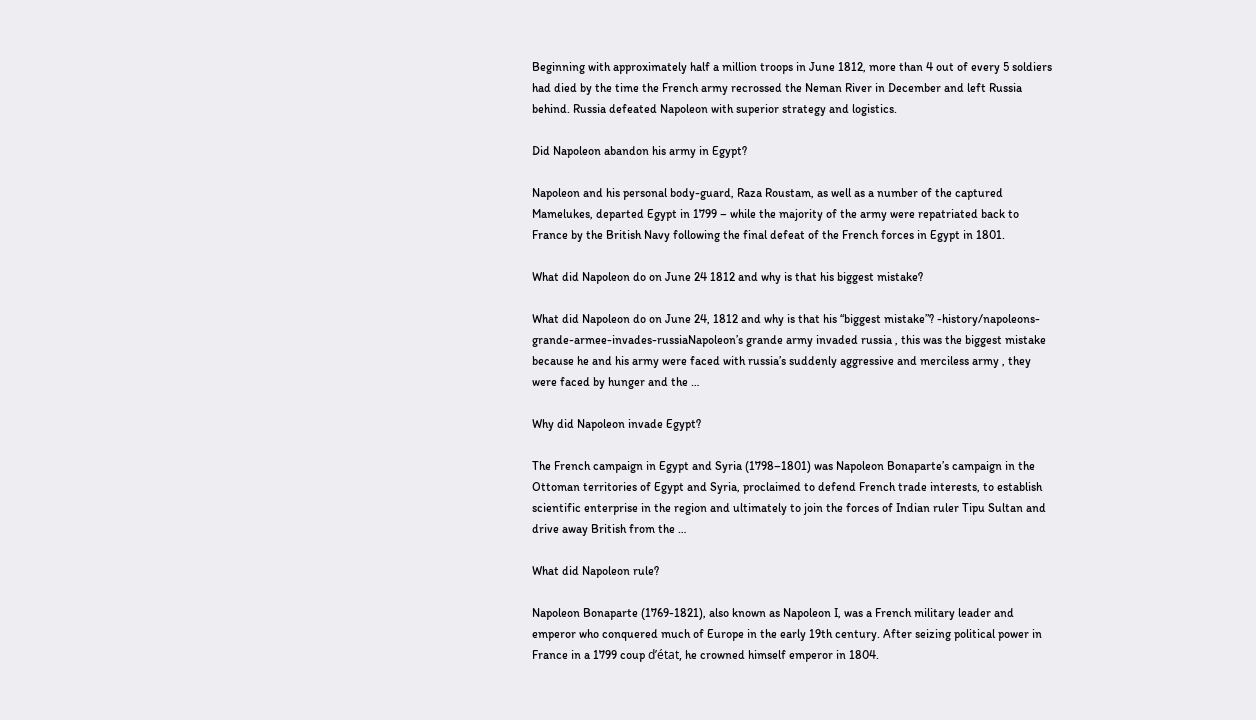Beginning with approximately half a million troops in June 1812, more than 4 out of every 5 soldiers had died by the time the French army recrossed the Neman River in December and left Russia behind. Russia defeated Napoleon with superior strategy and logistics.

Did Napoleon abandon his army in Egypt?

Napoleon and his personal body-guard, Raza Roustam, as well as a number of the captured Mamelukes, departed Egypt in 1799 – while the majority of the army were repatriated back to France by the British Navy following the final defeat of the French forces in Egypt in 1801.

What did Napoleon do on June 24 1812 and why is that his biggest mistake?

What did Napoleon do on June 24, 1812 and why is that his “biggest mistake”? -history/napoleons-grande-armee-invades-russiaNapoleon’s grande army invaded russia , this was the biggest mistake because he and his army were faced with russia’s suddenly aggressive and merciless army , they were faced by hunger and the …

Why did Napoleon invade Egypt?

The French campaign in Egypt and Syria (1798–1801) was Napoleon Bonaparte’s campaign in the Ottoman territories of Egypt and Syria, proclaimed to defend French trade interests, to establish scientific enterprise in the region and ultimately to join the forces of Indian ruler Tipu Sultan and drive away British from the …

What did Napoleon rule?

Napoleon Bonaparte (1769-1821), also known as Napoleon I, was a French military leader and emperor who conquered much of Europe in the early 19th century. After seizing political power in France in a 1799 coup d’état, he crowned himself emperor in 1804.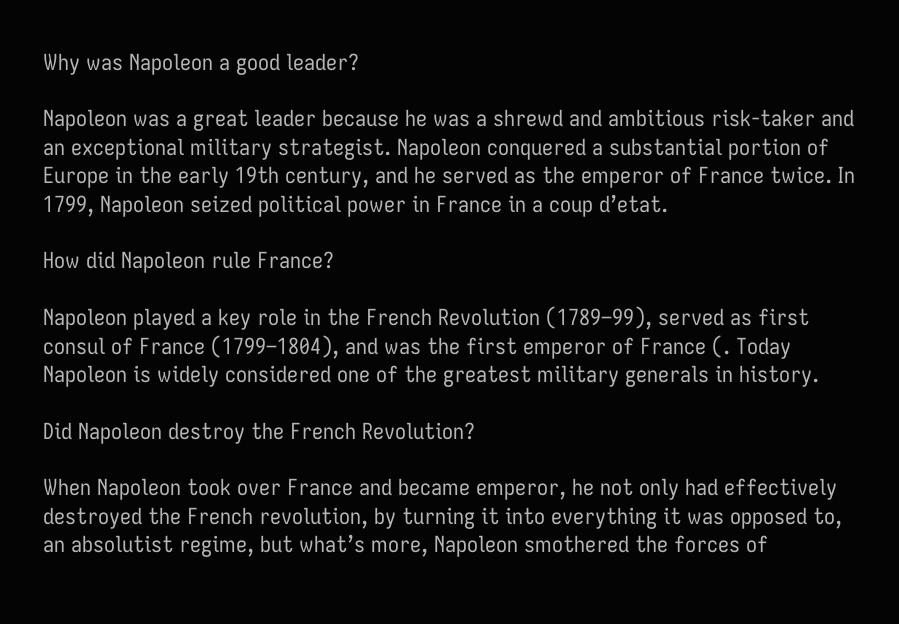Why was Napoleon a good leader?

Napoleon was a great leader because he was a shrewd and ambitious risk-taker and an exceptional military strategist. Napoleon conquered a substantial portion of Europe in the early 19th century, and he served as the emperor of France twice. In 1799, Napoleon seized political power in France in a coup d’etat.

How did Napoleon rule France?

Napoleon played a key role in the French Revolution (1789–99), served as first consul of France (1799–1804), and was the first emperor of France (. Today Napoleon is widely considered one of the greatest military generals in history.

Did Napoleon destroy the French Revolution?

When Napoleon took over France and became emperor, he not only had effectively destroyed the French revolution, by turning it into everything it was opposed to, an absolutist regime, but what’s more, Napoleon smothered the forces of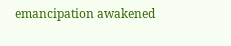emancipation awakened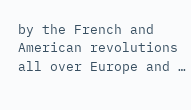by the French and American revolutions all over Europe and …